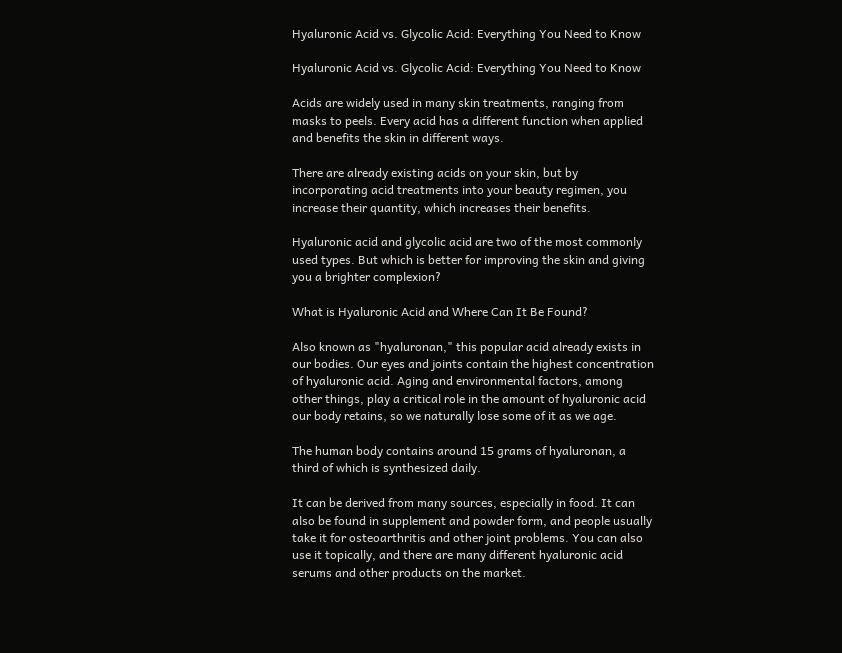Hyaluronic Acid vs. Glycolic Acid: Everything You Need to Know

Hyaluronic Acid vs. Glycolic Acid: Everything You Need to Know

Acids are widely used in many skin treatments, ranging from masks to peels. Every acid has a different function when applied and benefits the skin in different ways.

There are already existing acids on your skin, but by incorporating acid treatments into your beauty regimen, you increase their quantity, which increases their benefits.

Hyaluronic acid and glycolic acid are two of the most commonly used types. But which is better for improving the skin and giving you a brighter complexion?

What is Hyaluronic Acid and Where Can It Be Found?

Also known as "hyaluronan," this popular acid already exists in our bodies. Our eyes and joints contain the highest concentration of hyaluronic acid. Aging and environmental factors, among other things, play a critical role in the amount of hyaluronic acid our body retains, so we naturally lose some of it as we age.

The human body contains around 15 grams of hyaluronan, a third of which is synthesized daily.

It can be derived from many sources, especially in food. It can also be found in supplement and powder form, and people usually take it for osteoarthritis and other joint problems. You can also use it topically, and there are many different hyaluronic acid serums and other products on the market.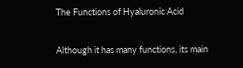The Functions of Hyaluronic Acid

Although it has many functions, its main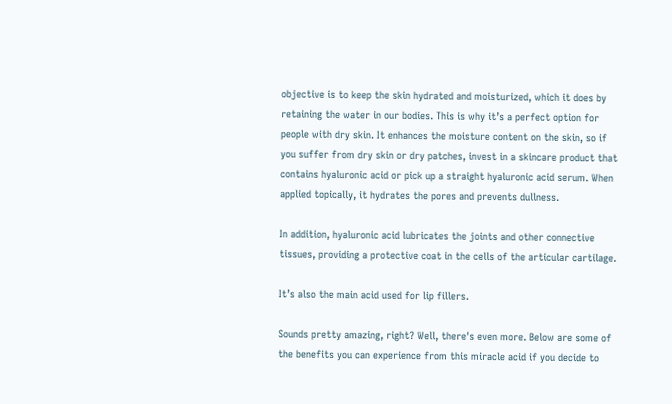objective is to keep the skin hydrated and moisturized, which it does by retaining the water in our bodies. This is why it’s a perfect option for people with dry skin. It enhances the moisture content on the skin, so if you suffer from dry skin or dry patches, invest in a skincare product that contains hyaluronic acid or pick up a straight hyaluronic acid serum. When applied topically, it hydrates the pores and prevents dullness.

In addition, hyaluronic acid lubricates the joints and other connective tissues, providing a protective coat in the cells of the articular cartilage.

It’s also the main acid used for lip fillers.

Sounds pretty amazing, right? Well, there's even more. Below are some of the benefits you can experience from this miracle acid if you decide to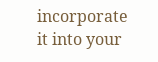incorporate it into your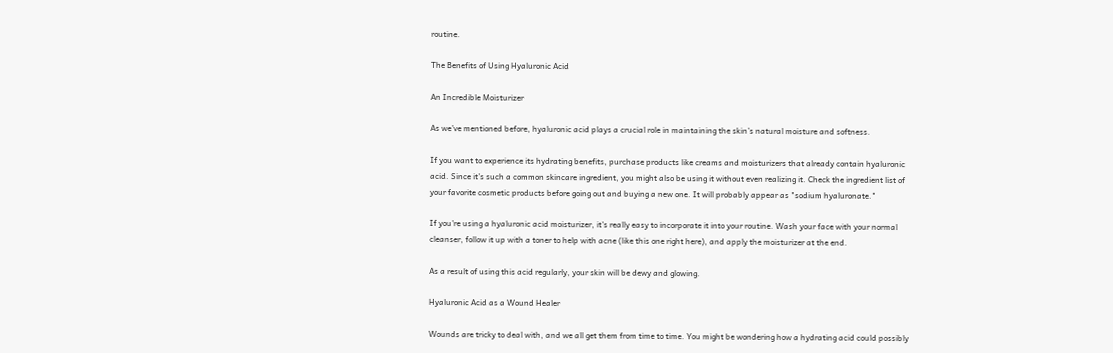routine.

The Benefits of Using Hyaluronic Acid

An Incredible Moisturizer

As we’ve mentioned before, hyaluronic acid plays a crucial role in maintaining the skin’s natural moisture and softness.

If you want to experience its hydrating benefits, purchase products like creams and moisturizers that already contain hyaluronic acid. Since it’s such a common skincare ingredient, you might also be using it without even realizing it. Check the ingredient list of your favorite cosmetic products before going out and buying a new one. It will probably appear as "sodium hyaluronate."

If you're using a hyaluronic acid moisturizer, it's really easy to incorporate it into your routine. Wash your face with your normal cleanser, follow it up with a toner to help with acne (like this one right here), and apply the moisturizer at the end.

As a result of using this acid regularly, your skin will be dewy and glowing.

Hyaluronic Acid as a Wound Healer

Wounds are tricky to deal with, and we all get them from time to time. You might be wondering how a hydrating acid could possibly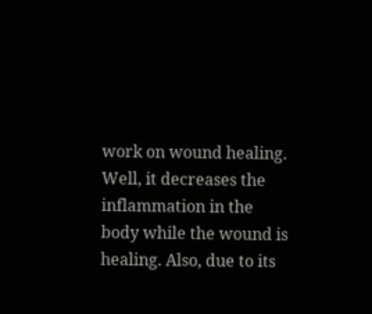work on wound healing. Well, it decreases the inflammation in the body while the wound is healing. Also, due to its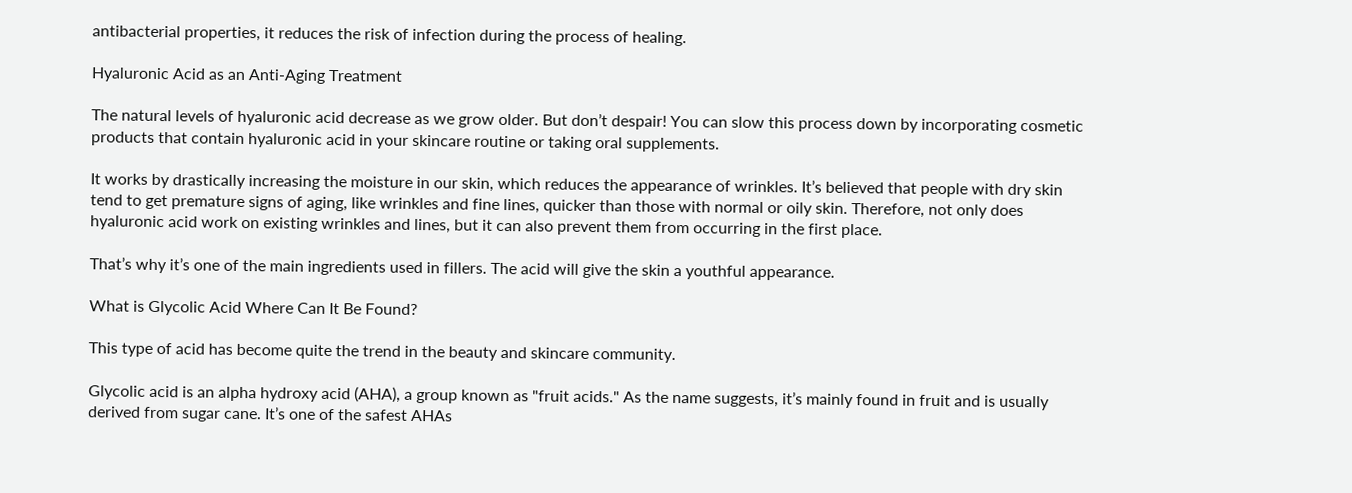antibacterial properties, it reduces the risk of infection during the process of healing.

Hyaluronic Acid as an Anti-Aging Treatment

The natural levels of hyaluronic acid decrease as we grow older. But don’t despair! You can slow this process down by incorporating cosmetic products that contain hyaluronic acid in your skincare routine or taking oral supplements.

It works by drastically increasing the moisture in our skin, which reduces the appearance of wrinkles. It’s believed that people with dry skin tend to get premature signs of aging, like wrinkles and fine lines, quicker than those with normal or oily skin. Therefore, not only does hyaluronic acid work on existing wrinkles and lines, but it can also prevent them from occurring in the first place.

That’s why it’s one of the main ingredients used in fillers. The acid will give the skin a youthful appearance.

What is Glycolic Acid Where Can It Be Found?

This type of acid has become quite the trend in the beauty and skincare community.

Glycolic acid is an alpha hydroxy acid (AHA), a group known as "fruit acids." As the name suggests, it’s mainly found in fruit and is usually derived from sugar cane. It’s one of the safest AHAs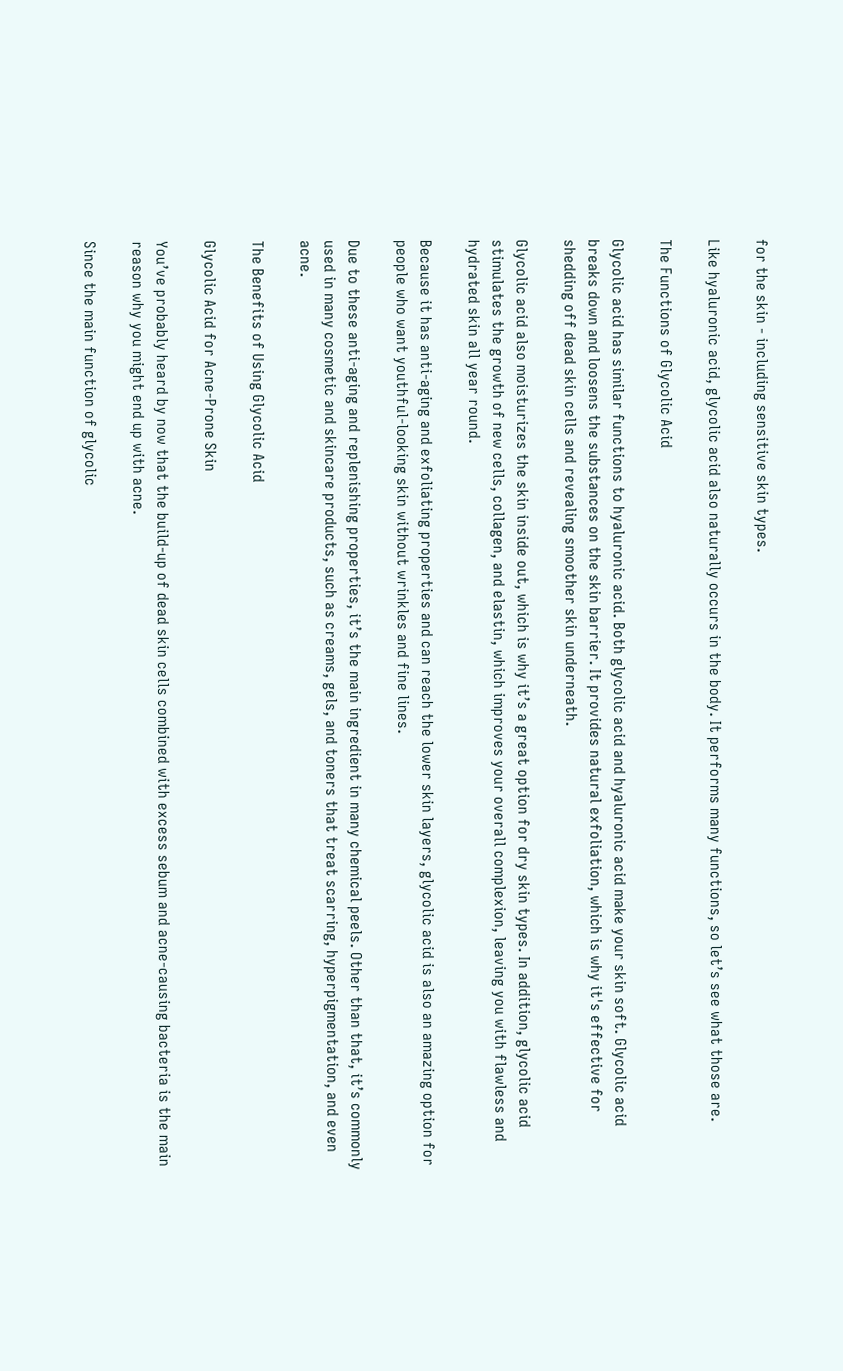for the skin - including sensitive skin types.

Like hyaluronic acid, glycolic acid also naturally occurs in the body. It performs many functions, so let’s see what those are.

The Functions of Glycolic Acid

Glycolic acid has similar functions to hyaluronic acid. Both glycolic acid and hyaluronic acid make your skin soft. Glycolic acid breaks down and loosens the substances on the skin barrier. It provides natural exfoliation, which is why it's effective for shedding off dead skin cells and revealing smoother skin underneath.

Glycolic acid also moisturizes the skin inside out, which is why it’s a great option for dry skin types. In addition, glycolic acid stimulates the growth of new cells, collagen, and elastin, which improves your overall complexion, leaving you with flawless and hydrated skin all year round.

Because it has anti-aging and exfoliating properties and can reach the lower skin layers, glycolic acid is also an amazing option for people who want youthful-looking skin without wrinkles and fine lines.

Due to these anti-aging and replenishing properties, it’s the main ingredient in many chemical peels. Other than that, it’s commonly used in many cosmetic and skincare products, such as creams, gels, and toners that treat scarring, hyperpigmentation, and even acne.

The Benefits of Using Glycolic Acid

Glycolic Acid for Acne-Prone Skin

You’ve probably heard by now that the build-up of dead skin cells combined with excess sebum and acne-causing bacteria is the main reason why you might end up with acne.

Since the main function of glycolic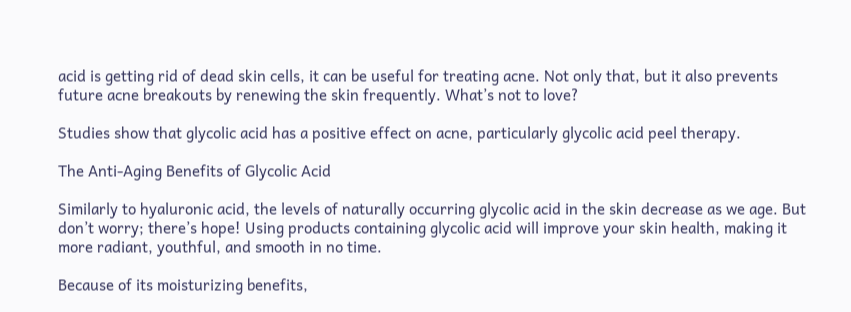acid is getting rid of dead skin cells, it can be useful for treating acne. Not only that, but it also prevents future acne breakouts by renewing the skin frequently. What’s not to love?

Studies show that glycolic acid has a positive effect on acne, particularly glycolic acid peel therapy.

The Anti-Aging Benefits of Glycolic Acid

Similarly to hyaluronic acid, the levels of naturally occurring glycolic acid in the skin decrease as we age. But don’t worry; there’s hope! Using products containing glycolic acid will improve your skin health, making it more radiant, youthful, and smooth in no time.

Because of its moisturizing benefits,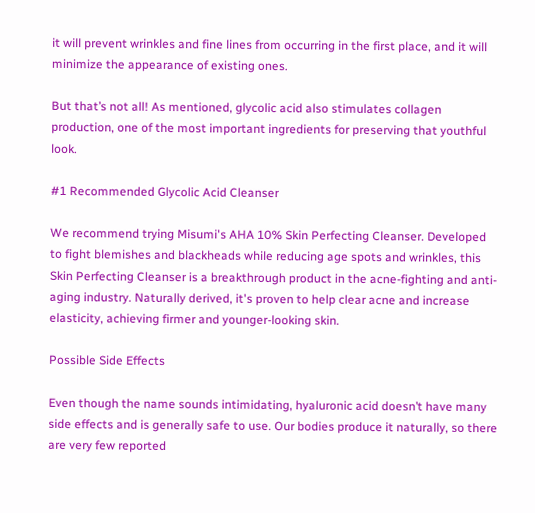it will prevent wrinkles and fine lines from occurring in the first place, and it will minimize the appearance of existing ones.

But that’s not all! As mentioned, glycolic acid also stimulates collagen production, one of the most important ingredients for preserving that youthful look.

#1 Recommended Glycolic Acid Cleanser

We recommend trying Misumi's AHA 10% Skin Perfecting Cleanser. Developed to fight blemishes and blackheads while reducing age spots and wrinkles, this Skin Perfecting Cleanser is a breakthrough product in the acne-fighting and anti-aging industry. Naturally derived, it's proven to help clear acne and increase elasticity, achieving firmer and younger-looking skin.

Possible Side Effects

Even though the name sounds intimidating, hyaluronic acid doesn’t have many side effects and is generally safe to use. Our bodies produce it naturally, so there are very few reported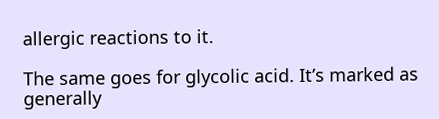allergic reactions to it.

The same goes for glycolic acid. It’s marked as generally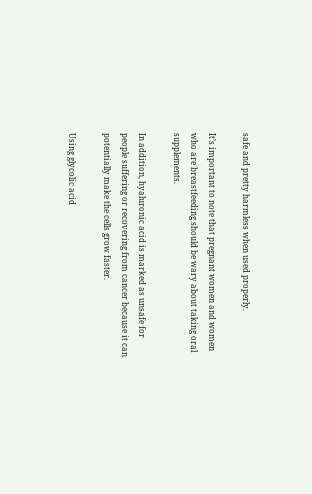safe and pretty harmless when used properly.

It’s important to note that pregnant women and women who are breastfeeding should be wary about taking oral supplements.

In addition, hyaluronic acid is marked as unsafe for people suffering or recovering from cancer because it can potentially make the cells grow faster.

Using glycolic acid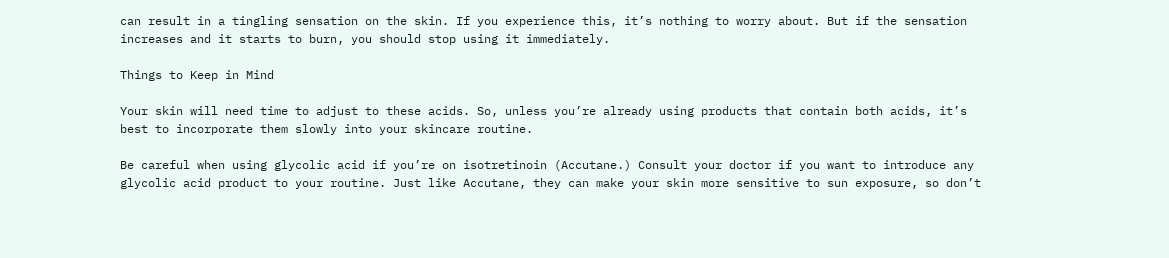can result in a tingling sensation on the skin. If you experience this, it’s nothing to worry about. But if the sensation increases and it starts to burn, you should stop using it immediately.

Things to Keep in Mind

Your skin will need time to adjust to these acids. So, unless you’re already using products that contain both acids, it’s best to incorporate them slowly into your skincare routine.

Be careful when using glycolic acid if you’re on isotretinoin (Accutane.) Consult your doctor if you want to introduce any glycolic acid product to your routine. Just like Accutane, they can make your skin more sensitive to sun exposure, so don’t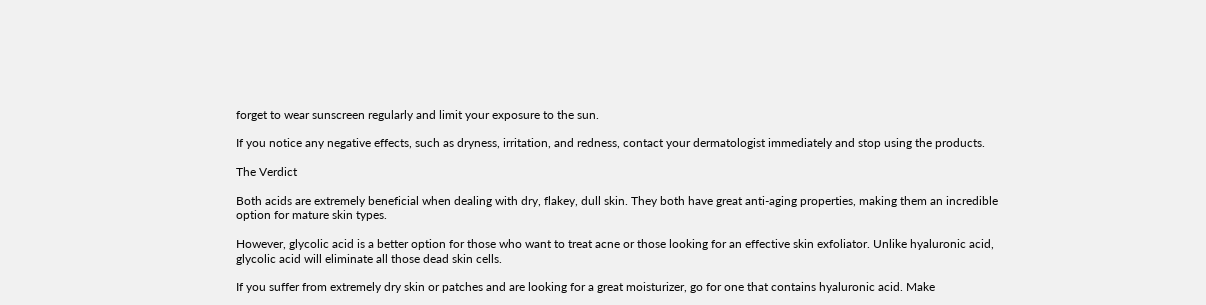forget to wear sunscreen regularly and limit your exposure to the sun.

If you notice any negative effects, such as dryness, irritation, and redness, contact your dermatologist immediately and stop using the products.

The Verdict

Both acids are extremely beneficial when dealing with dry, flakey, dull skin. They both have great anti-aging properties, making them an incredible option for mature skin types.

However, glycolic acid is a better option for those who want to treat acne or those looking for an effective skin exfoliator. Unlike hyaluronic acid, glycolic acid will eliminate all those dead skin cells.

If you suffer from extremely dry skin or patches and are looking for a great moisturizer, go for one that contains hyaluronic acid. Make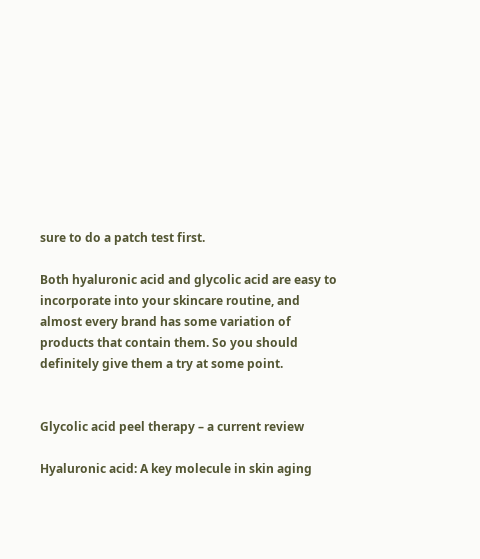sure to do a patch test first.

Both hyaluronic acid and glycolic acid are easy to incorporate into your skincare routine, and almost every brand has some variation of products that contain them. So you should definitely give them a try at some point.


Glycolic acid peel therapy – a current review

Hyaluronic acid: A key molecule in skin aging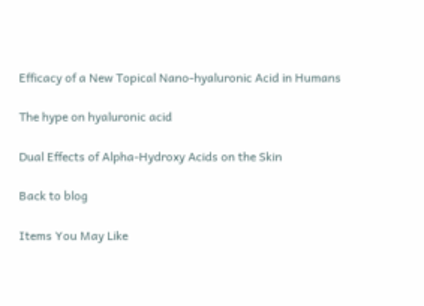Efficacy of a New Topical Nano-hyaluronic Acid in Humans

The hype on hyaluronic acid

Dual Effects of Alpha-Hydroxy Acids on the Skin

Back to blog

Items You May Like